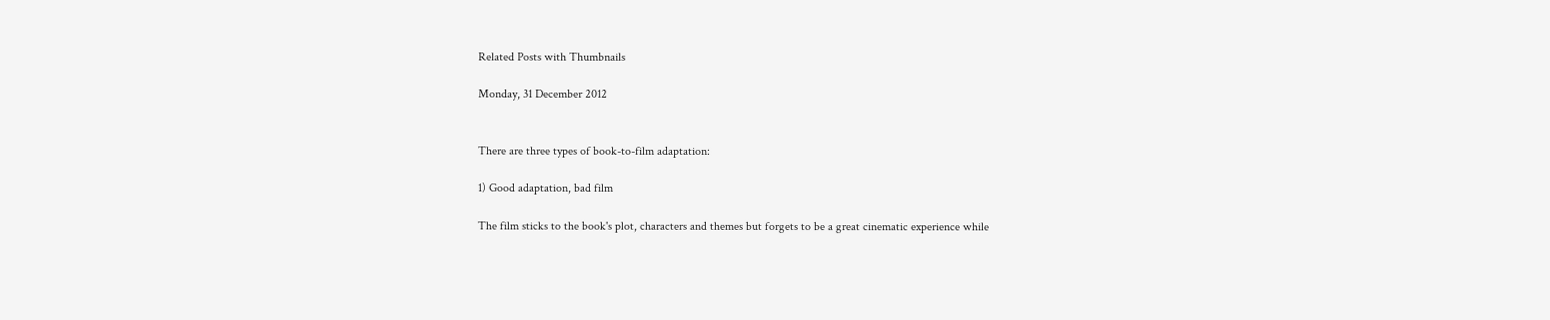Related Posts with Thumbnails

Monday, 31 December 2012


There are three types of book-to-film adaptation:

1) Good adaptation, bad film

The film sticks to the book's plot, characters and themes but forgets to be a great cinematic experience while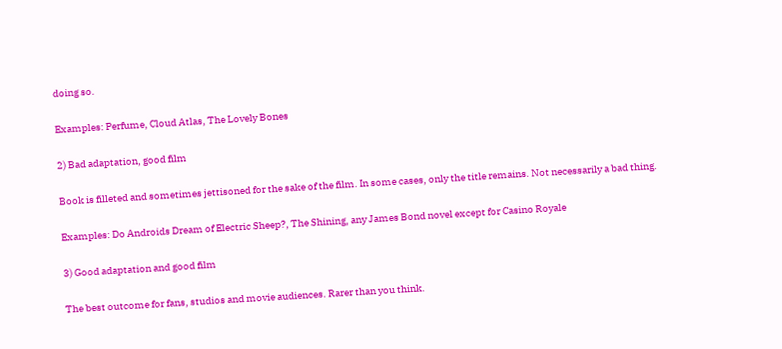doing so.

Examples: Perfume, Cloud Atlas, The Lovely Bones

2) Bad adaptation, good film

Book is filleted and sometimes jettisoned for the sake of the film. In some cases, only the title remains. Not necessarily a bad thing.

Examples: Do Androids Dream of Electric Sheep?, The Shining, any James Bond novel except for Casino Royale

3) Good adaptation and good film

The best outcome for fans, studios and movie audiences. Rarer than you think.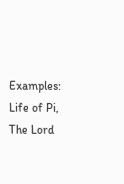Examples: Life of Pi, The Lord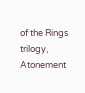of the Rings trilogy, Atonement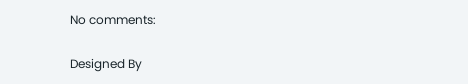No comments:

Designed By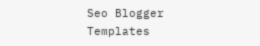Seo Blogger Templates